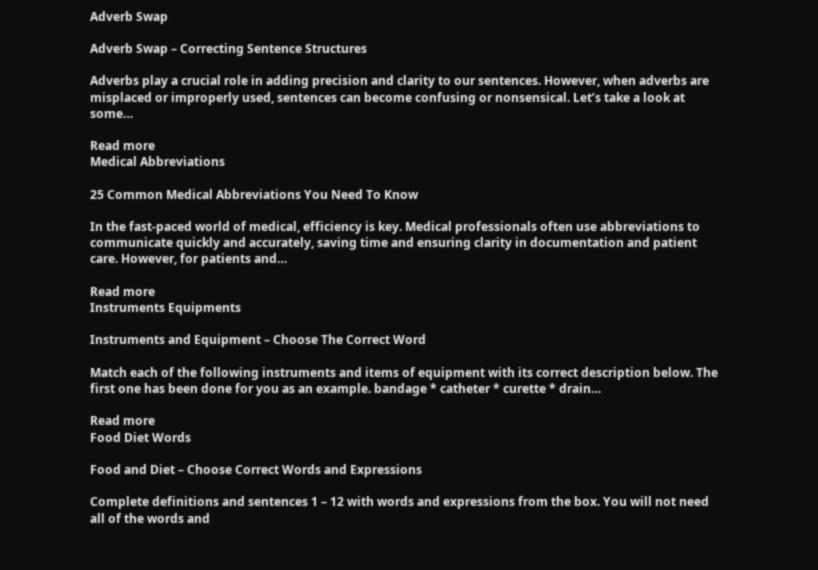Adverb Swap

Adverb Swap – Correcting Sentence Structures

Adverbs play a crucial role in adding precision and clarity to our sentences. However, when adverbs are misplaced or improperly used, sentences can become confusing or nonsensical. Let’s take a look at some…

Read more
Medical Abbreviations

25 Common Medical Abbreviations You Need To Know

In the fast-paced world of medical, efficiency is key. Medical professionals often use abbreviations to communicate quickly and accurately, saving time and ensuring clarity in documentation and patient care. However, for patients and…

Read more
Instruments Equipments

Instruments and Equipment – Choose The Correct Word

Match each of the following instruments and items of equipment with its correct description below. The first one has been done for you as an example. bandage * catheter * curette * drain…

Read more
Food Diet Words

Food and Diet – Choose Correct Words and Expressions

Complete definitions and sentences 1 – 12 with words and expressions from the box. You will not need all of the words and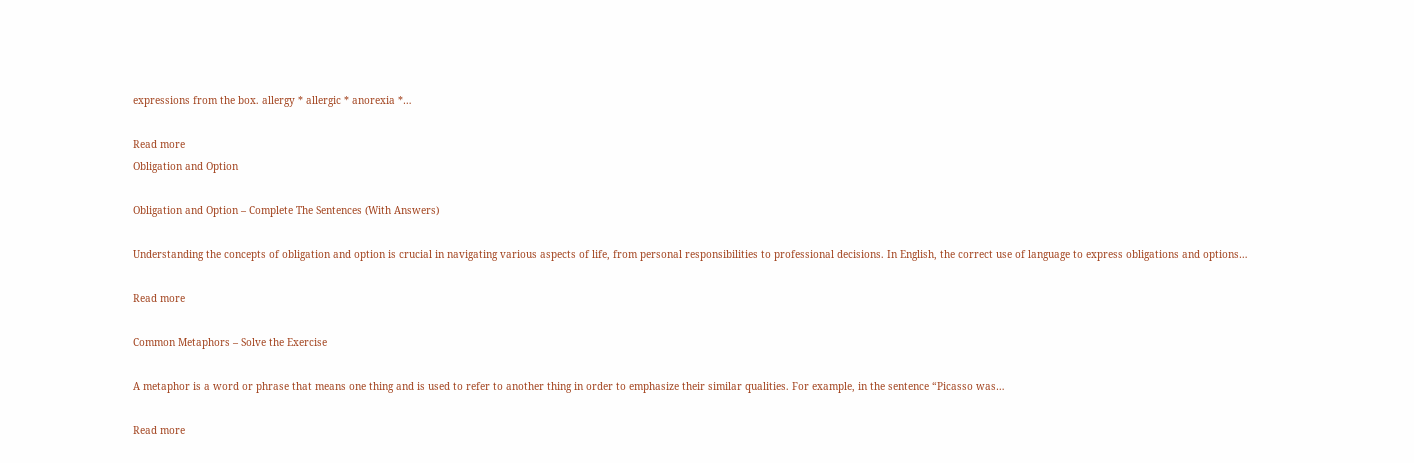expressions from the box. allergy * allergic * anorexia *…

Read more
Obligation and Option

Obligation and Option – Complete The Sentences (With Answers)

Understanding the concepts of obligation and option is crucial in navigating various aspects of life, from personal responsibilities to professional decisions. In English, the correct use of language to express obligations and options…

Read more

Common Metaphors – Solve the Exercise

A metaphor is a word or phrase that means one thing and is used to refer to another thing in order to emphasize their similar qualities. For example, in the sentence “Picasso was…

Read more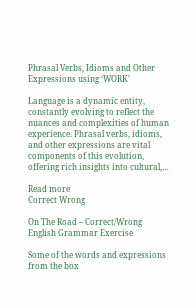Phrasal Verbs, Idioms and Other Expressions using ‘WORK’

Language is a dynamic entity, constantly evolving to reflect the nuances and complexities of human experience. Phrasal verbs, idioms, and other expressions are vital components of this evolution, offering rich insights into cultural,…

Read more
Correct Wrong

On The Road – Correct/Wrong English Grammar Exercise

Some of the words and expressions from the box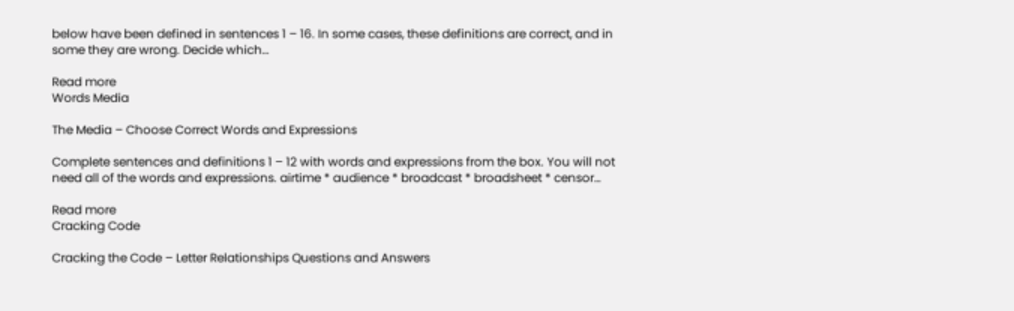below have been defined in sentences 1 – 16. In some cases, these definitions are correct, and in some they are wrong. Decide which…

Read more
Words Media

The Media – Choose Correct Words and Expressions

Complete sentences and definitions 1 – 12 with words and expressions from the box. You will not need all of the words and expressions. airtime * audience * broadcast * broadsheet * censor…

Read more
Cracking Code

Cracking the Code – Letter Relationships Questions and Answers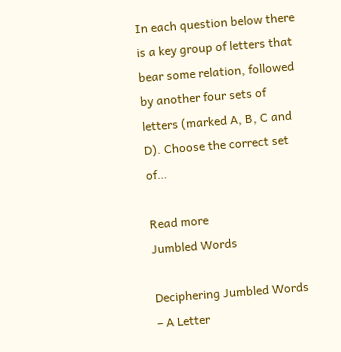In each question below there is a key group of letters that bear some relation, followed by another four sets of letters (marked A, B, C and D). Choose the correct set of…

Read more
Jumbled Words

Deciphering Jumbled Words – A Letter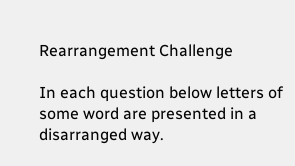Rearrangement Challenge

In each question below letters of some word are presented in a disarranged way.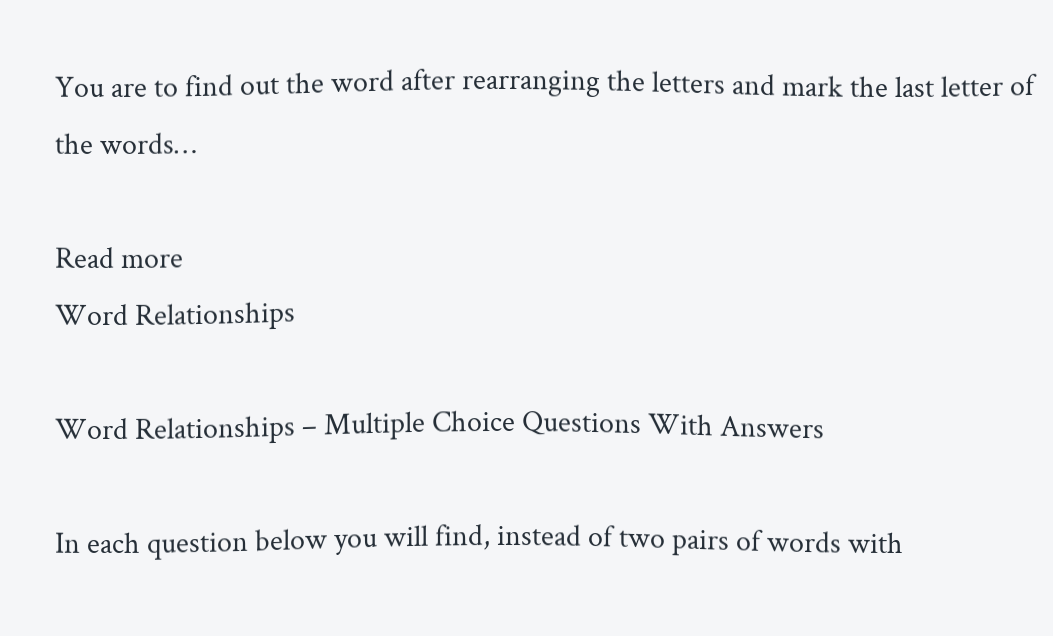You are to find out the word after rearranging the letters and mark the last letter of the words…

Read more
Word Relationships

Word Relationships – Multiple Choice Questions With Answers

In each question below you will find, instead of two pairs of words with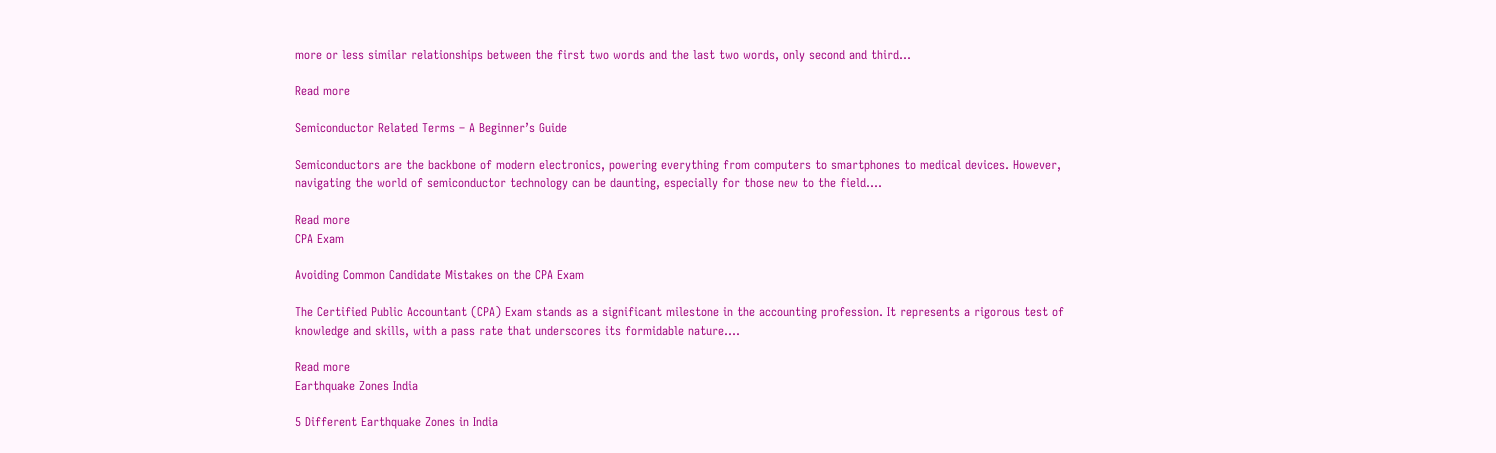more or less similar relationships between the first two words and the last two words, only second and third…

Read more

Semiconductor Related Terms – A Beginner’s Guide

Semiconductors are the backbone of modern electronics, powering everything from computers to smartphones to medical devices. However, navigating the world of semiconductor technology can be daunting, especially for those new to the field….

Read more
CPA Exam

Avoiding Common Candidate Mistakes on the CPA Exam

The Certified Public Accountant (CPA) Exam stands as a significant milestone in the accounting profession. It represents a rigorous test of knowledge and skills, with a pass rate that underscores its formidable nature….

Read more
Earthquake Zones India

5 Different Earthquake Zones in India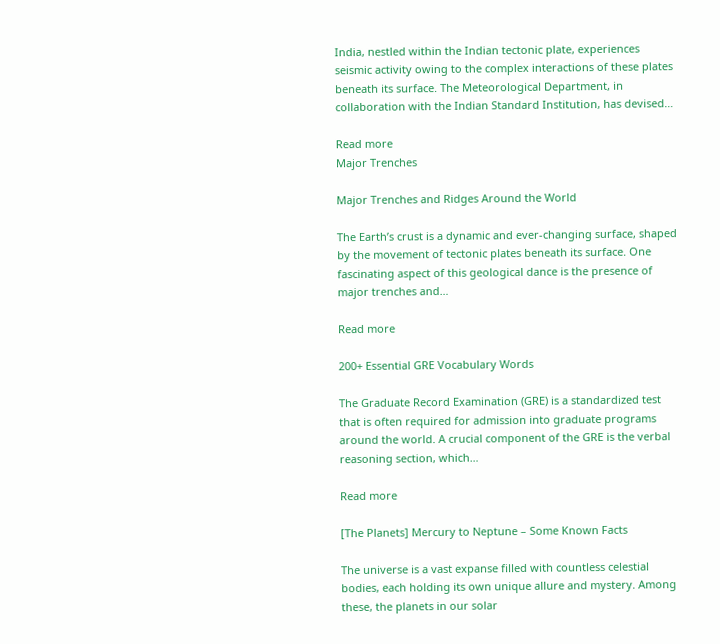India, nestled within the Indian tectonic plate, experiences seismic activity owing to the complex interactions of these plates beneath its surface. The Meteorological Department, in collaboration with the Indian Standard Institution, has devised…

Read more
Major Trenches

Major Trenches and Ridges Around the World

The Earth’s crust is a dynamic and ever-changing surface, shaped by the movement of tectonic plates beneath its surface. One fascinating aspect of this geological dance is the presence of major trenches and…

Read more

200+ Essential GRE Vocabulary Words

The Graduate Record Examination (GRE) is a standardized test that is often required for admission into graduate programs around the world. A crucial component of the GRE is the verbal reasoning section, which…

Read more

[The Planets] Mercury to Neptune – Some Known Facts

The universe is a vast expanse filled with countless celestial bodies, each holding its own unique allure and mystery. Among these, the planets in our solar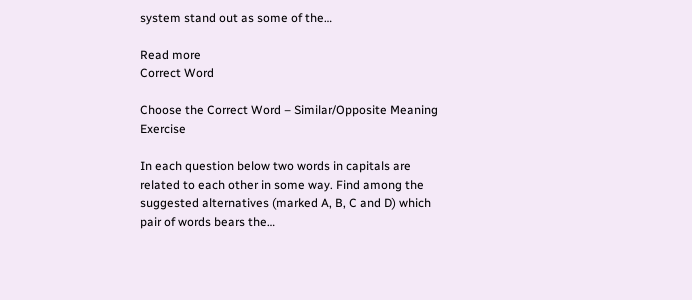system stand out as some of the…

Read more
Correct Word

Choose the Correct Word – Similar/Opposite Meaning Exercise

In each question below two words in capitals are related to each other in some way. Find among the suggested alternatives (marked A, B, C and D) which pair of words bears the…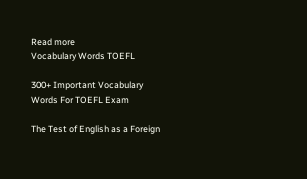Read more
Vocabulary Words TOEFL

300+ Important Vocabulary Words For TOEFL Exam

The Test of English as a Foreign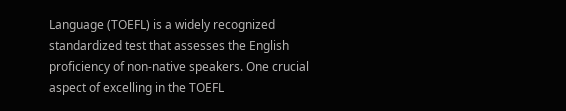Language (TOEFL) is a widely recognized standardized test that assesses the English proficiency of non-native speakers. One crucial aspect of excelling in the TOEFL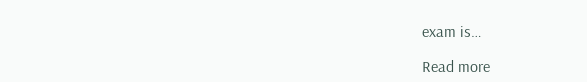exam is…

Read more